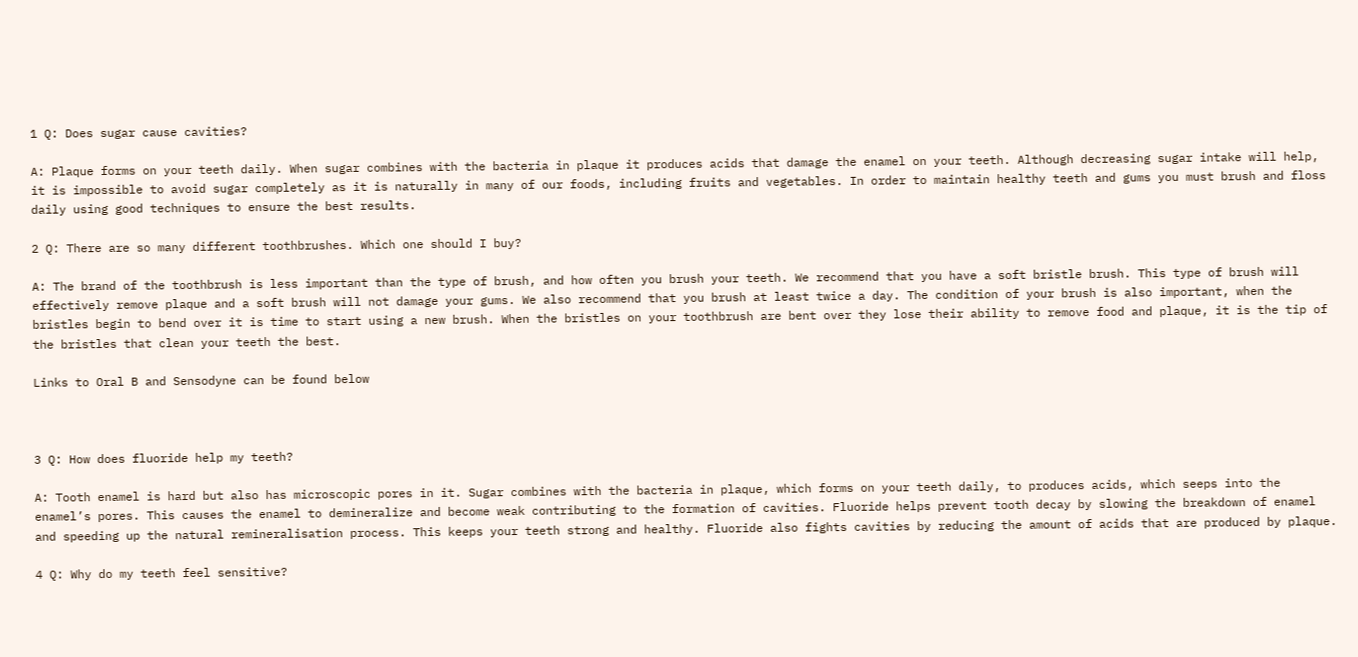1 Q: Does sugar cause cavities?

A: Plaque forms on your teeth daily. When sugar combines with the bacteria in plaque it produces acids that damage the enamel on your teeth. Although decreasing sugar intake will help, it is impossible to avoid sugar completely as it is naturally in many of our foods, including fruits and vegetables. In order to maintain healthy teeth and gums you must brush and floss daily using good techniques to ensure the best results.

2 Q: There are so many different toothbrushes. Which one should I buy?

A: The brand of the toothbrush is less important than the type of brush, and how often you brush your teeth. We recommend that you have a soft bristle brush. This type of brush will effectively remove plaque and a soft brush will not damage your gums. We also recommend that you brush at least twice a day. The condition of your brush is also important, when the bristles begin to bend over it is time to start using a new brush. When the bristles on your toothbrush are bent over they lose their ability to remove food and plaque, it is the tip of the bristles that clean your teeth the best.

Links to Oral B and Sensodyne can be found below



3 Q: How does fluoride help my teeth?

A: Tooth enamel is hard but also has microscopic pores in it. Sugar combines with the bacteria in plaque, which forms on your teeth daily, to produces acids, which seeps into the enamel’s pores. This causes the enamel to demineralize and become weak contributing to the formation of cavities. Fluoride helps prevent tooth decay by slowing the breakdown of enamel and speeding up the natural remineralisation process. This keeps your teeth strong and healthy. Fluoride also fights cavities by reducing the amount of acids that are produced by plaque.

4 Q: Why do my teeth feel sensitive?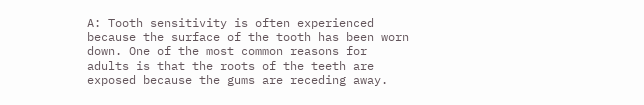A: Tooth sensitivity is often experienced because the surface of the tooth has been worn down. One of the most common reasons for adults is that the roots of the teeth are exposed because the gums are receding away.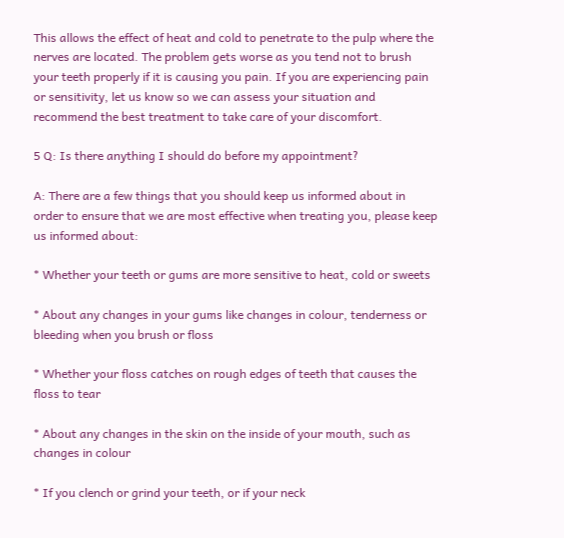This allows the effect of heat and cold to penetrate to the pulp where the nerves are located. The problem gets worse as you tend not to brush your teeth properly if it is causing you pain. If you are experiencing pain or sensitivity, let us know so we can assess your situation and recommend the best treatment to take care of your discomfort.

5 Q: Is there anything I should do before my appointment?

A: There are a few things that you should keep us informed about in order to ensure that we are most effective when treating you, please keep us informed about:

* Whether your teeth or gums are more sensitive to heat, cold or sweets

* About any changes in your gums like changes in colour, tenderness or bleeding when you brush or floss

* Whether your floss catches on rough edges of teeth that causes the floss to tear

* About any changes in the skin on the inside of your mouth, such as changes in colour

* If you clench or grind your teeth, or if your neck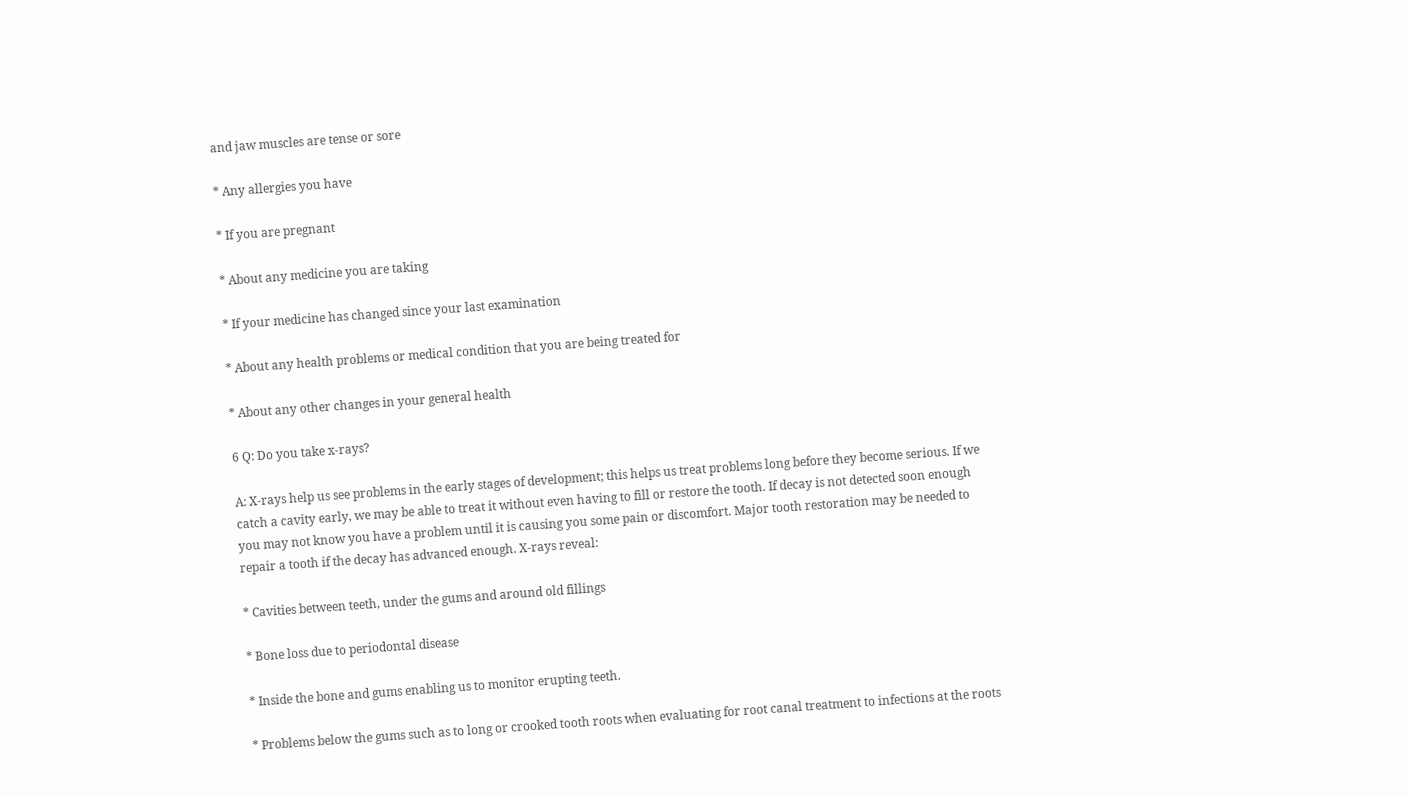and jaw muscles are tense or sore

* Any allergies you have

* If you are pregnant

* About any medicine you are taking

* If your medicine has changed since your last examination

* About any health problems or medical condition that you are being treated for

* About any other changes in your general health

6 Q: Do you take x-rays?

A: X-rays help us see problems in the early stages of development; this helps us treat problems long before they become serious. If we catch a cavity early, we may be able to treat it without even having to fill or restore the tooth. If decay is not detected soon enough you may not know you have a problem until it is causing you some pain or discomfort. Major tooth restoration may be needed to repair a tooth if the decay has advanced enough. X-rays reveal:

* Cavities between teeth, under the gums and around old fillings

* Bone loss due to periodontal disease

* Inside the bone and gums enabling us to monitor erupting teeth.

* Problems below the gums such as to long or crooked tooth roots when evaluating for root canal treatment to infections at the roots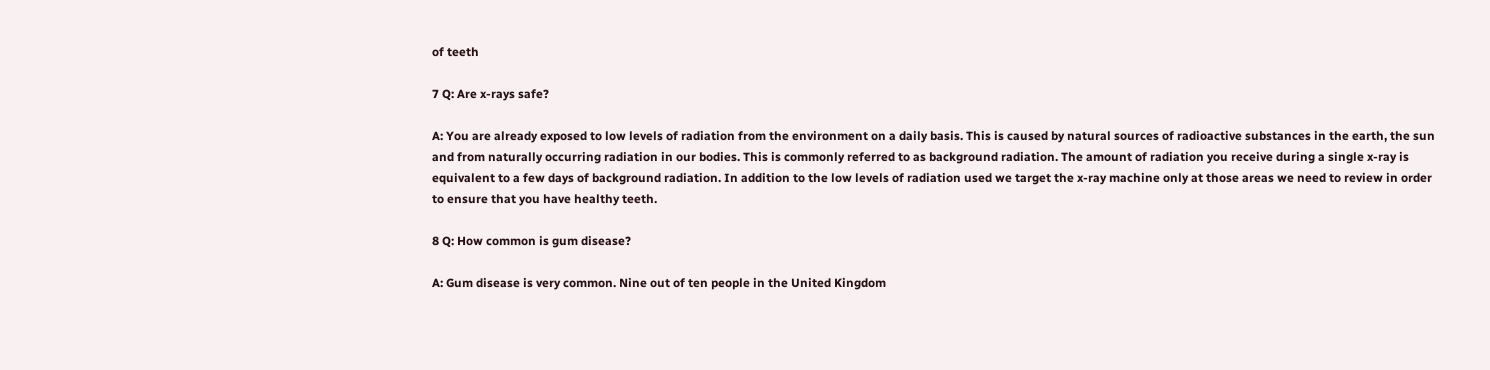of teeth

7 Q: Are x-rays safe?

A: You are already exposed to low levels of radiation from the environment on a daily basis. This is caused by natural sources of radioactive substances in the earth, the sun and from naturally occurring radiation in our bodies. This is commonly referred to as background radiation. The amount of radiation you receive during a single x-ray is equivalent to a few days of background radiation. In addition to the low levels of radiation used we target the x-ray machine only at those areas we need to review in order to ensure that you have healthy teeth.

8 Q: How common is gum disease?

A: Gum disease is very common. Nine out of ten people in the United Kingdom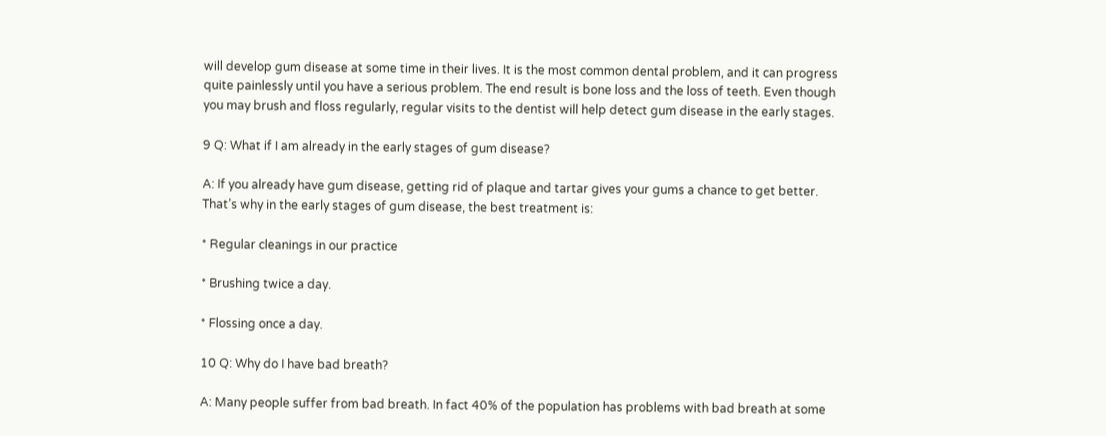will develop gum disease at some time in their lives. It is the most common dental problem, and it can progress quite painlessly until you have a serious problem. The end result is bone loss and the loss of teeth. Even though you may brush and floss regularly, regular visits to the dentist will help detect gum disease in the early stages.

9 Q: What if I am already in the early stages of gum disease?

A: If you already have gum disease, getting rid of plaque and tartar gives your gums a chance to get better. That’s why in the early stages of gum disease, the best treatment is:

* Regular cleanings in our practice

* Brushing twice a day.

* Flossing once a day.

10 Q: Why do I have bad breath?

A: Many people suffer from bad breath. In fact 40% of the population has problems with bad breath at some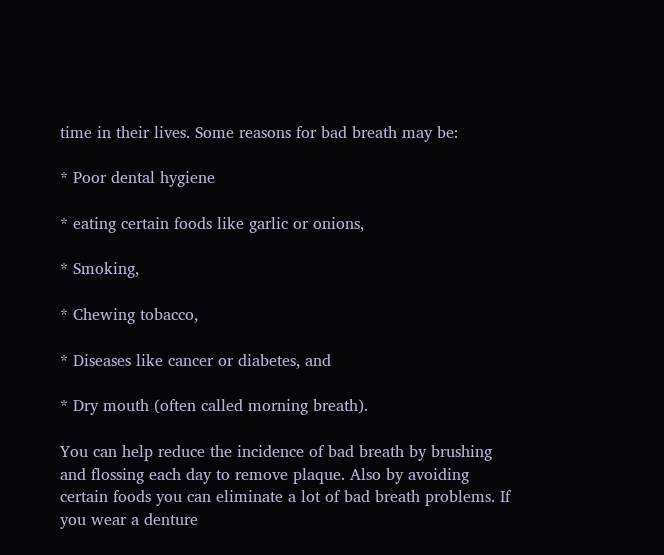time in their lives. Some reasons for bad breath may be:

* Poor dental hygiene

* eating certain foods like garlic or onions,

* Smoking,

* Chewing tobacco,

* Diseases like cancer or diabetes, and

* Dry mouth (often called morning breath).

You can help reduce the incidence of bad breath by brushing and flossing each day to remove plaque. Also by avoiding certain foods you can eliminate a lot of bad breath problems. If you wear a denture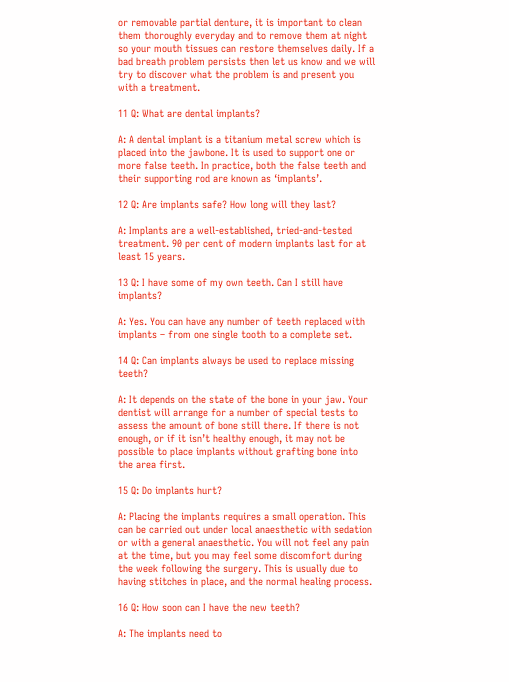or removable partial denture, it is important to clean them thoroughly everyday and to remove them at night so your mouth tissues can restore themselves daily. If a bad breath problem persists then let us know and we will try to discover what the problem is and present you with a treatment.

11 Q: What are dental implants?

A: A dental implant is a titanium metal screw which is placed into the jawbone. It is used to support one or more false teeth. In practice, both the false teeth and their supporting rod are known as ‘implants’.

12 Q: Are implants safe? How long will they last?

A: Implants are a well-established, tried-and-tested treatment. 90 per cent of modern implants last for at least 15 years.

13 Q: I have some of my own teeth. Can I still have implants?

A: Yes. You can have any number of teeth replaced with implants – from one single tooth to a complete set.

14 Q: Can implants always be used to replace missing teeth?

A: It depends on the state of the bone in your jaw. Your dentist will arrange for a number of special tests to assess the amount of bone still there. If there is not enough, or if it isn’t healthy enough, it may not be possible to place implants without grafting bone into the area first.

15 Q: Do implants hurt?

A: Placing the implants requires a small operation. This can be carried out under local anaesthetic with sedation or with a general anaesthetic. You will not feel any pain at the time, but you may feel some discomfort during the week following the surgery. This is usually due to having stitches in place, and the normal healing process.

16 Q: How soon can I have the new teeth?

A: The implants need to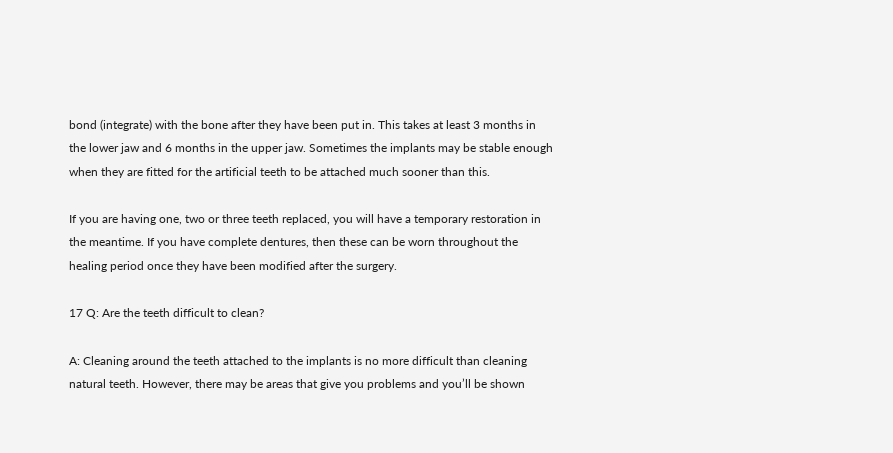bond (integrate) with the bone after they have been put in. This takes at least 3 months in the lower jaw and 6 months in the upper jaw. Sometimes the implants may be stable enough when they are fitted for the artificial teeth to be attached much sooner than this.

If you are having one, two or three teeth replaced, you will have a temporary restoration in the meantime. If you have complete dentures, then these can be worn throughout the healing period once they have been modified after the surgery.

17 Q: Are the teeth difficult to clean?

A: Cleaning around the teeth attached to the implants is no more difficult than cleaning natural teeth. However, there may be areas that give you problems and you’ll be shown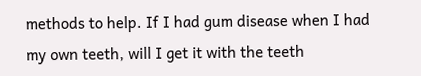methods to help. If I had gum disease when I had my own teeth, will I get it with the teeth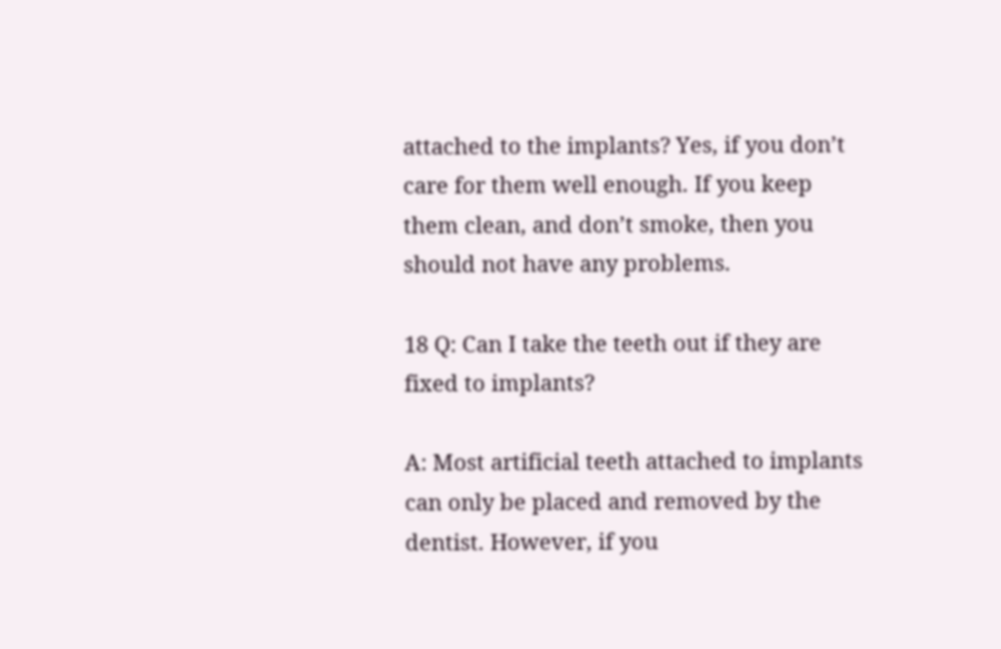attached to the implants? Yes, if you don’t care for them well enough. If you keep them clean, and don’t smoke, then you should not have any problems.

18 Q: Can I take the teeth out if they are fixed to implants?

A: Most artificial teeth attached to implants can only be placed and removed by the dentist. However, if you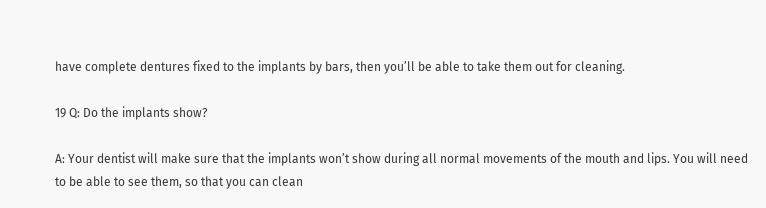have complete dentures fixed to the implants by bars, then you’ll be able to take them out for cleaning.

19 Q: Do the implants show?

A: Your dentist will make sure that the implants won’t show during all normal movements of the mouth and lips. You will need to be able to see them, so that you can clean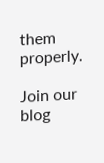them properly.

Join our blog